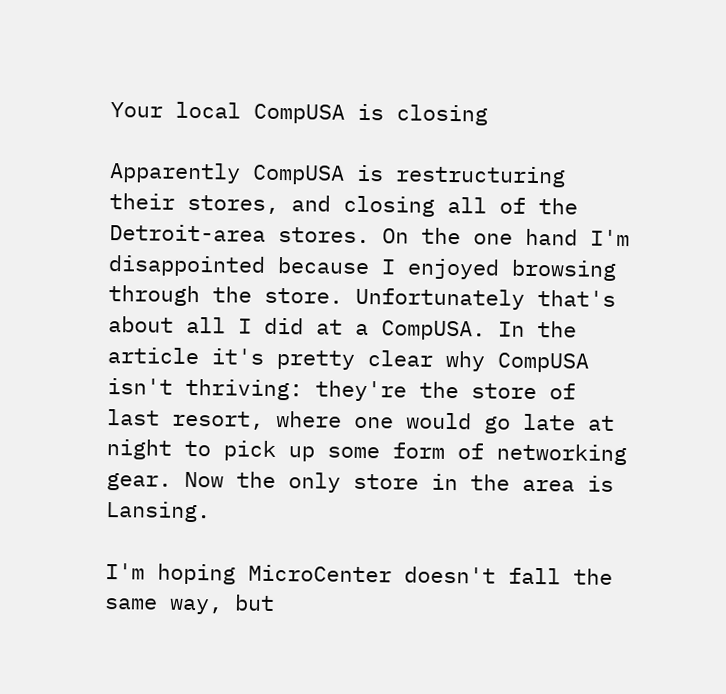Your local CompUSA is closing

Apparently CompUSA is restructuring their stores, and closing all of the Detroit-area stores. On the one hand I'm disappointed because I enjoyed browsing through the store. Unfortunately that's about all I did at a CompUSA. In the article it's pretty clear why CompUSA isn't thriving: they're the store of last resort, where one would go late at night to pick up some form of networking gear. Now the only store in the area is Lansing.

I'm hoping MicroCenter doesn't fall the same way, but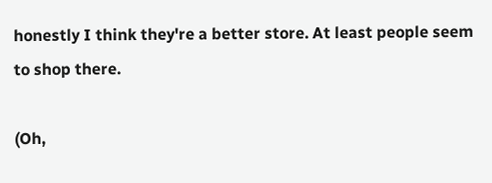honestly I think they're a better store. At least people seem to shop there.

(Oh,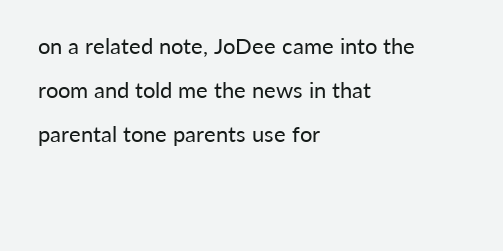on a related note, JoDee came into the room and told me the news in that parental tone parents use for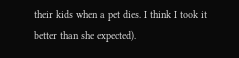their kids when a pet dies. I think I took it better than she expected).